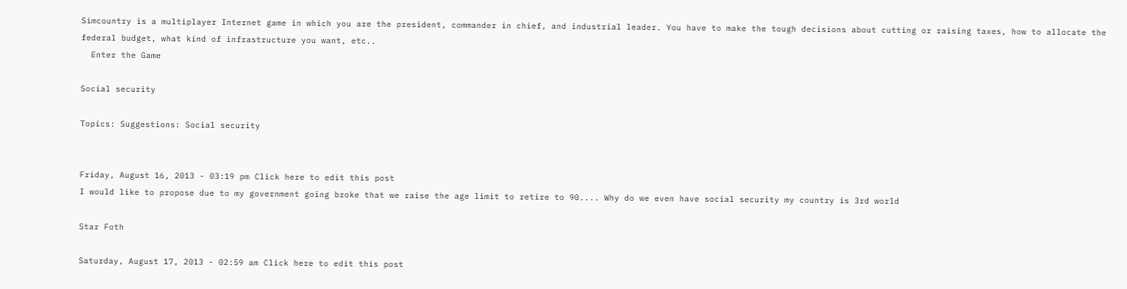Simcountry is a multiplayer Internet game in which you are the president, commander in chief, and industrial leader. You have to make the tough decisions about cutting or raising taxes, how to allocate the federal budget, what kind of infrastructure you want, etc..
  Enter the Game

Social security

Topics: Suggestions: Social security


Friday, August 16, 2013 - 03:19 pm Click here to edit this post
I would like to propose due to my government going broke that we raise the age limit to retire to 90.... Why do we even have social security my country is 3rd world

Star Foth

Saturday, August 17, 2013 - 02:59 am Click here to edit this post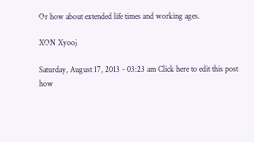Or how about extended life times and working ages.

XON Xyooj

Saturday, August 17, 2013 - 03:23 am Click here to edit this post
how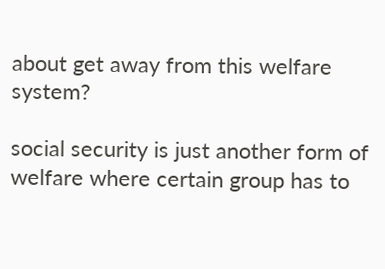about get away from this welfare system?

social security is just another form of welfare where certain group has to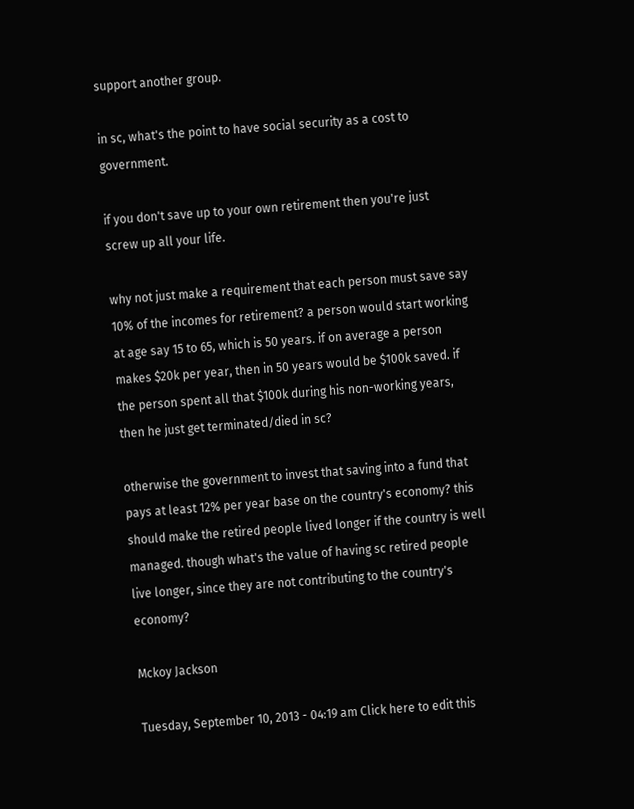support another group.

in sc, what's the point to have social security as a cost to government.

if you don't save up to your own retirement then you're just screw up all your life.

why not just make a requirement that each person must save say 10% of the incomes for retirement? a person would start working at age say 15 to 65, which is 50 years. if on average a person makes $20k per year, then in 50 years would be $100k saved. if the person spent all that $100k during his non-working years, then he just get terminated/died in sc?

otherwise the government to invest that saving into a fund that pays at least 12% per year base on the country's economy? this should make the retired people lived longer if the country is well managed. though what's the value of having sc retired people live longer, since they are not contributing to the country's economy?

Mckoy Jackson

Tuesday, September 10, 2013 - 04:19 am Click here to edit this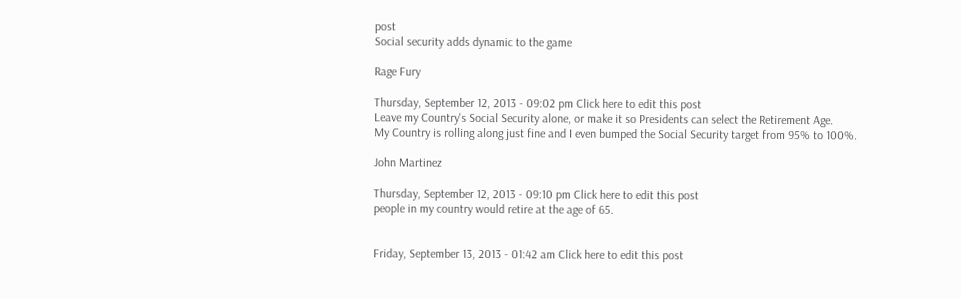post
Social security adds dynamic to the game

Rage Fury

Thursday, September 12, 2013 - 09:02 pm Click here to edit this post
Leave my Country's Social Security alone, or make it so Presidents can select the Retirement Age.
My Country is rolling along just fine and I even bumped the Social Security target from 95% to 100%.

John Martinez

Thursday, September 12, 2013 - 09:10 pm Click here to edit this post
people in my country would retire at the age of 65.


Friday, September 13, 2013 - 01:42 am Click here to edit this post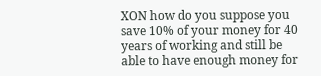XON how do you suppose you save 10% of your money for 40 years of working and still be able to have enough money for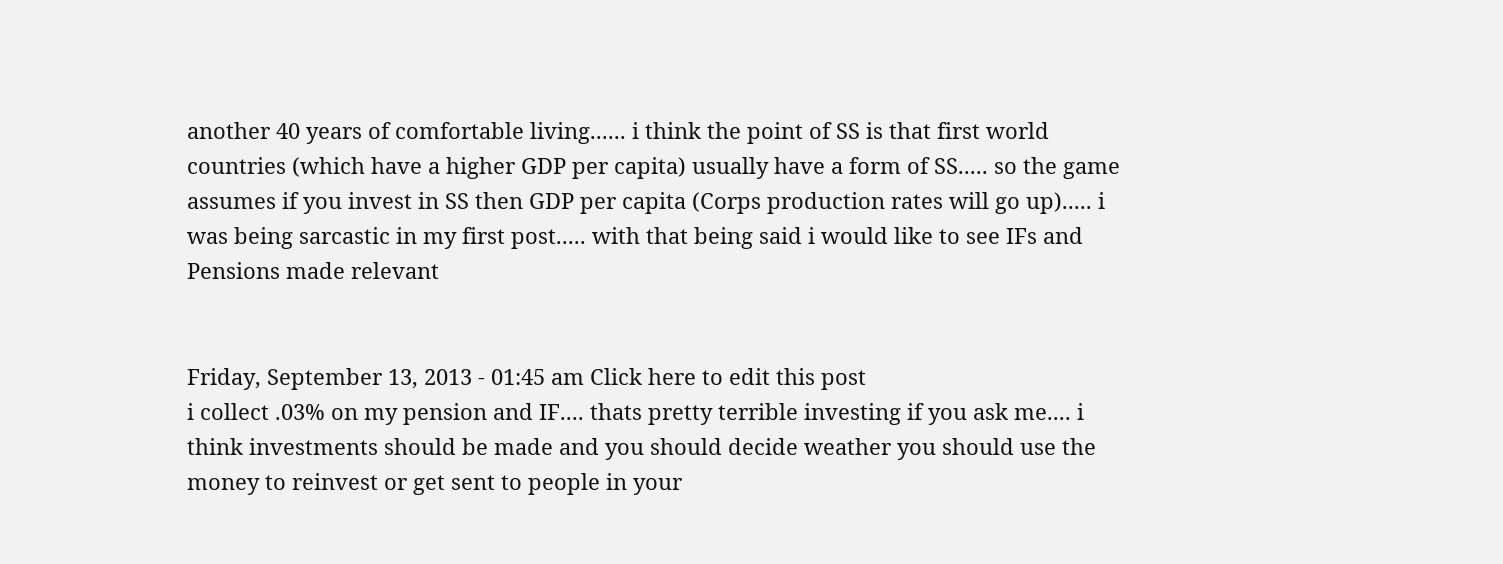another 40 years of comfortable living...... i think the point of SS is that first world countries (which have a higher GDP per capita) usually have a form of SS..... so the game assumes if you invest in SS then GDP per capita (Corps production rates will go up)..... i was being sarcastic in my first post..... with that being said i would like to see IFs and Pensions made relevant


Friday, September 13, 2013 - 01:45 am Click here to edit this post
i collect .03% on my pension and IF.... thats pretty terrible investing if you ask me.... i think investments should be made and you should decide weather you should use the money to reinvest or get sent to people in your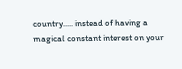country..... instead of having a magical constant interest on your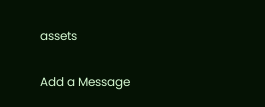assets

Add a Message